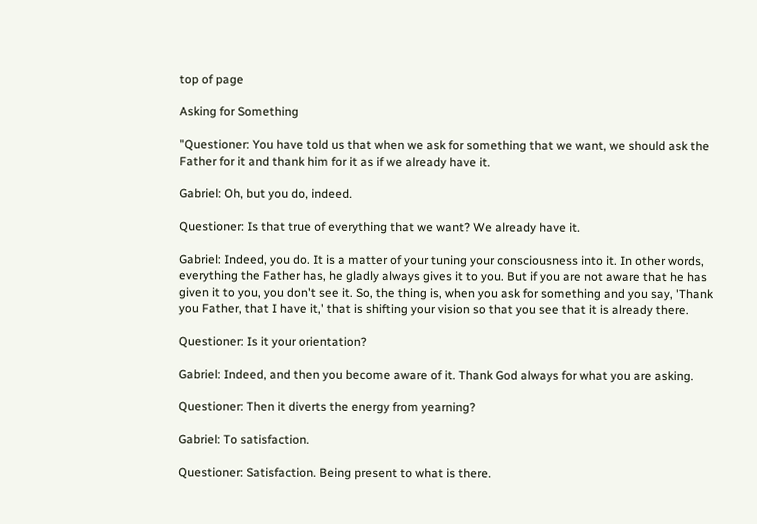top of page

Asking for Something

"Questioner: You have told us that when we ask for something that we want, we should ask the Father for it and thank him for it as if we already have it.

Gabriel: Oh, but you do, indeed.

Questioner: Is that true of everything that we want? We already have it.

Gabriel: Indeed, you do. It is a matter of your tuning your consciousness into it. In other words, everything the Father has, he gladly always gives it to you. But if you are not aware that he has given it to you, you don't see it. So, the thing is, when you ask for something and you say, 'Thank you Father, that I have it,' that is shifting your vision so that you see that it is already there.

Questioner: Is it your orientation?

Gabriel: Indeed, and then you become aware of it. Thank God always for what you are asking.

Questioner: Then it diverts the energy from yearning?

Gabriel: To satisfaction.

Questioner: Satisfaction. Being present to what is there.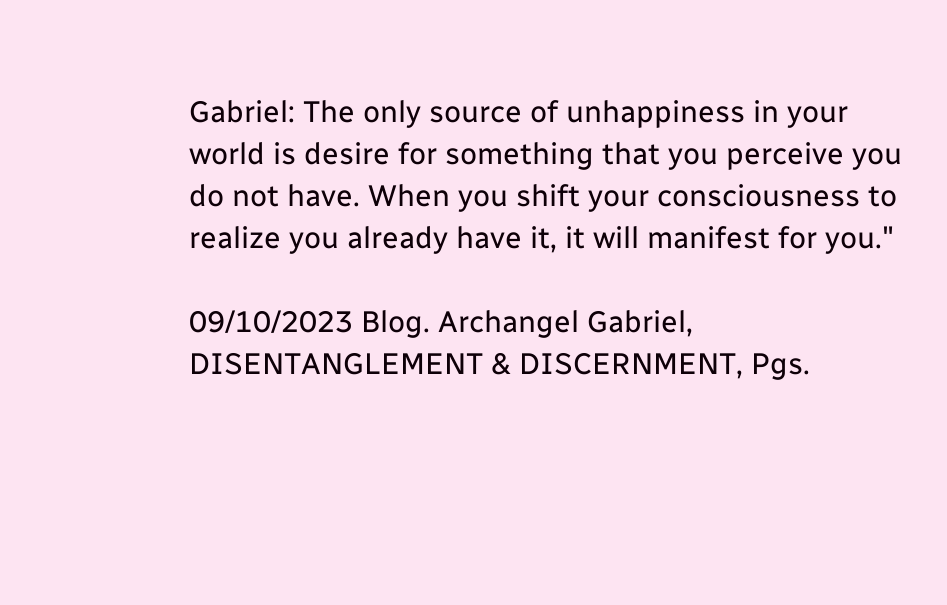Gabriel: The only source of unhappiness in your world is desire for something that you perceive you do not have. When you shift your consciousness to realize you already have it, it will manifest for you."

09/10/2023 Blog. Archangel Gabriel, DISENTANGLEMENT & DISCERNMENT, Pgs.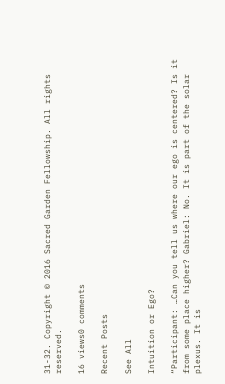31-32. Copyright © 2016 Sacred Garden Fellowship. All rights reserved.

16 views0 comments

Recent Posts

See All

Intuition or Ego?

“Participant: …Can you tell us where our ego is centered? Is it from some place higher? Gabriel: No. It is part of the solar plexus. It is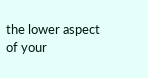the lower aspect of your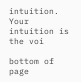intuition. Your intuition is the voi

bottom of page